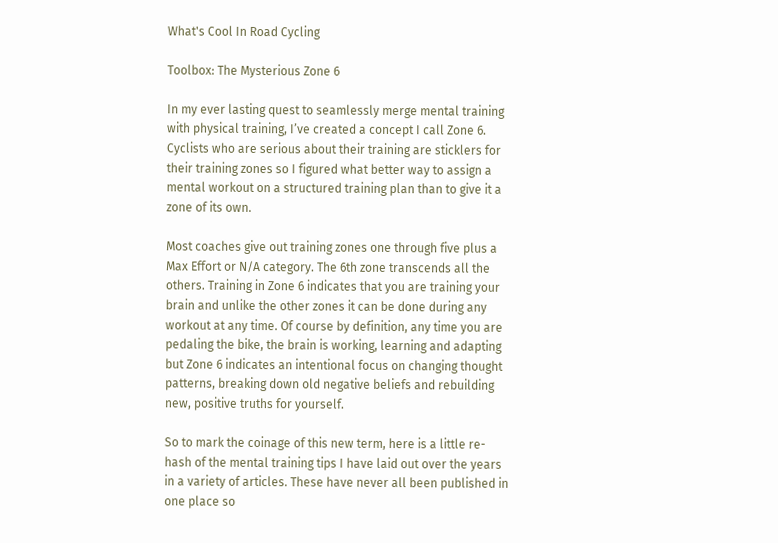What's Cool In Road Cycling

Toolbox: The Mysterious Zone 6

In my ever lasting quest to seamlessly merge mental training with physical training, I’ve created a concept I call Zone 6. Cyclists who are serious about their training are sticklers for their training zones so I figured what better way to assign a mental workout on a structured training plan than to give it a zone of its own.

Most coaches give out training zones one through five plus a Max Effort or N/A category. The 6th zone transcends all the others. Training in Zone 6 indicates that you are training your brain and unlike the other zones it can be done during any workout at any time. Of course by definition, any time you are pedaling the bike, the brain is working, learning and adapting but Zone 6 indicates an intentional focus on changing thought patterns, breaking down old negative beliefs and rebuilding new, positive truths for yourself.

So to mark the coinage of this new term, here is a little re-hash of the mental training tips I have laid out over the years in a variety of articles. These have never all been published in one place so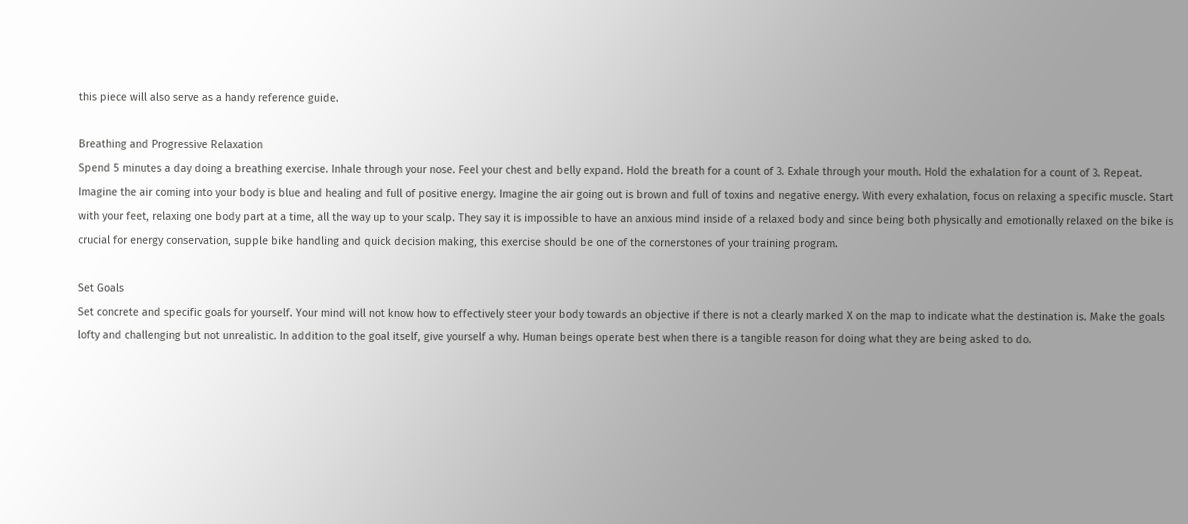this piece will also serve as a handy reference guide.

Breathing and Progressive Relaxation
Spend 5 minutes a day doing a breathing exercise. Inhale through your nose. Feel your chest and belly expand. Hold the breath for a count of 3. Exhale through your mouth. Hold the exhalation for a count of 3. Repeat. Imagine the air coming into your body is blue and healing and full of positive energy. Imagine the air going out is brown and full of toxins and negative energy. With every exhalation, focus on relaxing a specific muscle. Start with your feet, relaxing one body part at a time, all the way up to your scalp. They say it is impossible to have an anxious mind inside of a relaxed body and since being both physically and emotionally relaxed on the bike is crucial for energy conservation, supple bike handling and quick decision making, this exercise should be one of the cornerstones of your training program.

Set Goals
Set concrete and specific goals for yourself. Your mind will not know how to effectively steer your body towards an objective if there is not a clearly marked X on the map to indicate what the destination is. Make the goals lofty and challenging but not unrealistic. In addition to the goal itself, give yourself a why. Human beings operate best when there is a tangible reason for doing what they are being asked to do.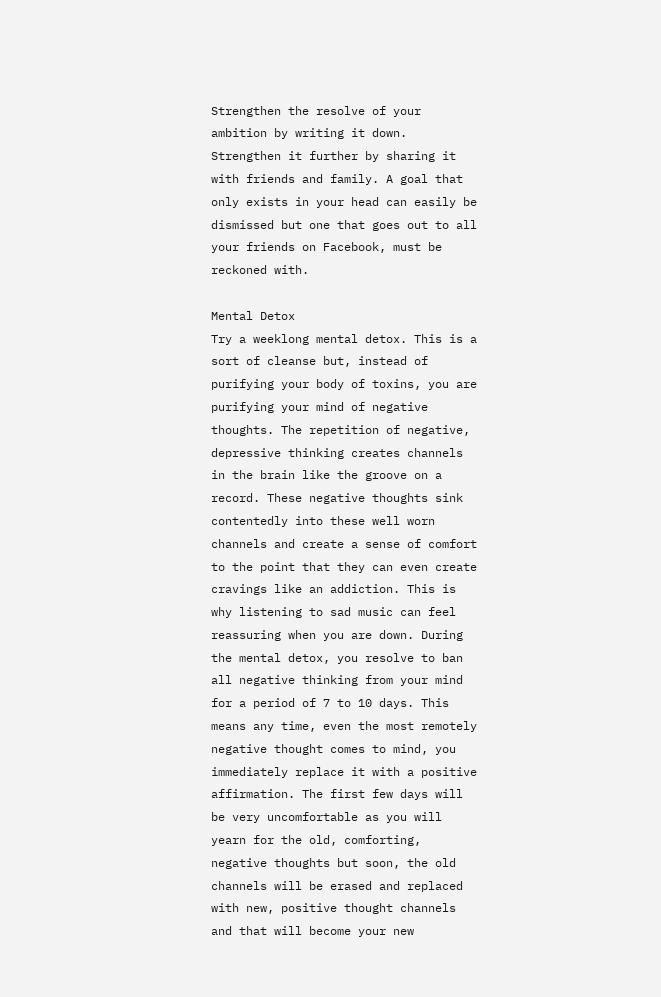Strengthen the resolve of your ambition by writing it down. Strengthen it further by sharing it with friends and family. A goal that only exists in your head can easily be dismissed but one that goes out to all your friends on Facebook, must be reckoned with.

Mental Detox
Try a weeklong mental detox. This is a sort of cleanse but, instead of purifying your body of toxins, you are purifying your mind of negative thoughts. The repetition of negative, depressive thinking creates channels in the brain like the groove on a record. These negative thoughts sink contentedly into these well worn channels and create a sense of comfort to the point that they can even create cravings like an addiction. This is why listening to sad music can feel reassuring when you are down. During the mental detox, you resolve to ban all negative thinking from your mind for a period of 7 to 10 days. This means any time, even the most remotely negative thought comes to mind, you immediately replace it with a positive affirmation. The first few days will be very uncomfortable as you will yearn for the old, comforting, negative thoughts but soon, the old channels will be erased and replaced with new, positive thought channels and that will become your new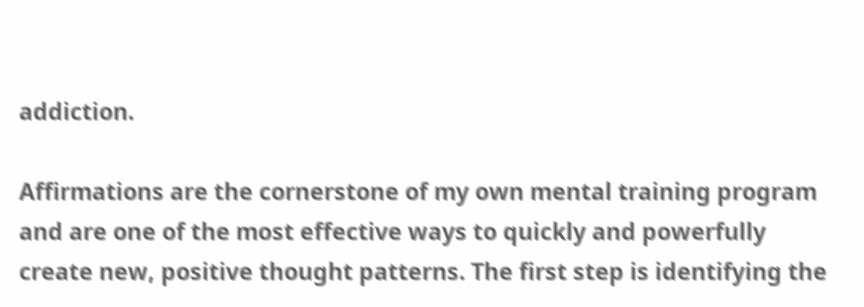addiction.

Affirmations are the cornerstone of my own mental training program and are one of the most effective ways to quickly and powerfully create new, positive thought patterns. The first step is identifying the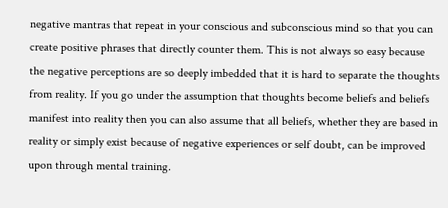negative mantras that repeat in your conscious and subconscious mind so that you can create positive phrases that directly counter them. This is not always so easy because the negative perceptions are so deeply imbedded that it is hard to separate the thoughts from reality. If you go under the assumption that thoughts become beliefs and beliefs manifest into reality then you can also assume that all beliefs, whether they are based in reality or simply exist because of negative experiences or self doubt, can be improved upon through mental training.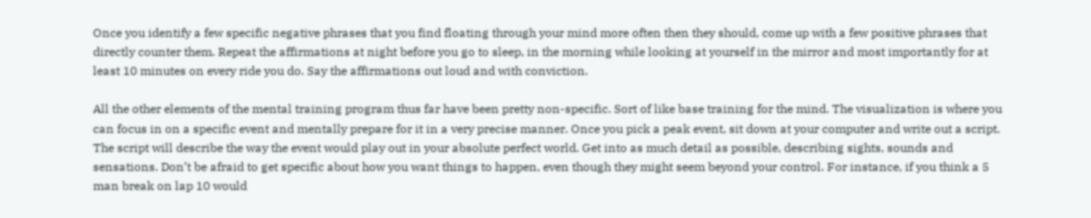Once you identify a few specific negative phrases that you find floating through your mind more often then they should, come up with a few positive phrases that directly counter them. Repeat the affirmations at night before you go to sleep, in the morning while looking at yourself in the mirror and most importantly for at least 10 minutes on every ride you do. Say the affirmations out loud and with conviction.

All the other elements of the mental training program thus far have been pretty non-specific. Sort of like base training for the mind. The visualization is where you can focus in on a specific event and mentally prepare for it in a very precise manner. Once you pick a peak event, sit down at your computer and write out a script. The script will describe the way the event would play out in your absolute perfect world. Get into as much detail as possible, describing sights, sounds and sensations. Don’t be afraid to get specific about how you want things to happen, even though they might seem beyond your control. For instance, if you think a 5 man break on lap 10 would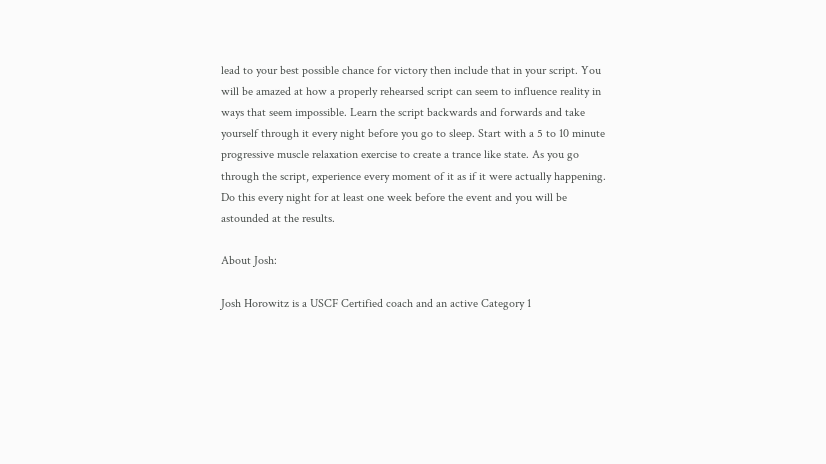lead to your best possible chance for victory then include that in your script. You will be amazed at how a properly rehearsed script can seem to influence reality in ways that seem impossible. Learn the script backwards and forwards and take yourself through it every night before you go to sleep. Start with a 5 to 10 minute progressive muscle relaxation exercise to create a trance like state. As you go through the script, experience every moment of it as if it were actually happening. Do this every night for at least one week before the event and you will be astounded at the results.

About Josh:

Josh Horowitz is a USCF Certified coach and an active Category 1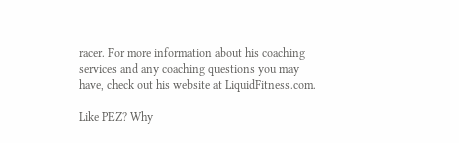racer. For more information about his coaching services and any coaching questions you may have, check out his website at LiquidFitness.com.

Like PEZ? Why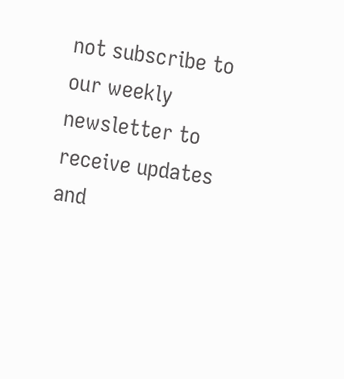not subscribe to our weekly newsletter to receive updates and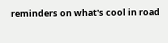reminders on what's cool in road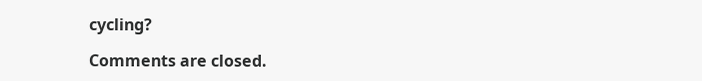cycling?

Comments are closed.